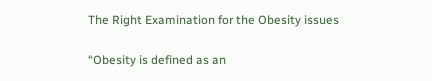The Right Examination for the Obesity issues

“Obesity is defined as an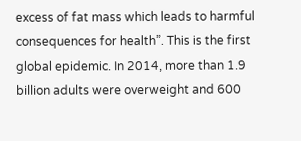excess of fat mass which leads to harmful consequences for health”. This is the first global epidemic. In 2014, more than 1.9 billion adults were overweight and 600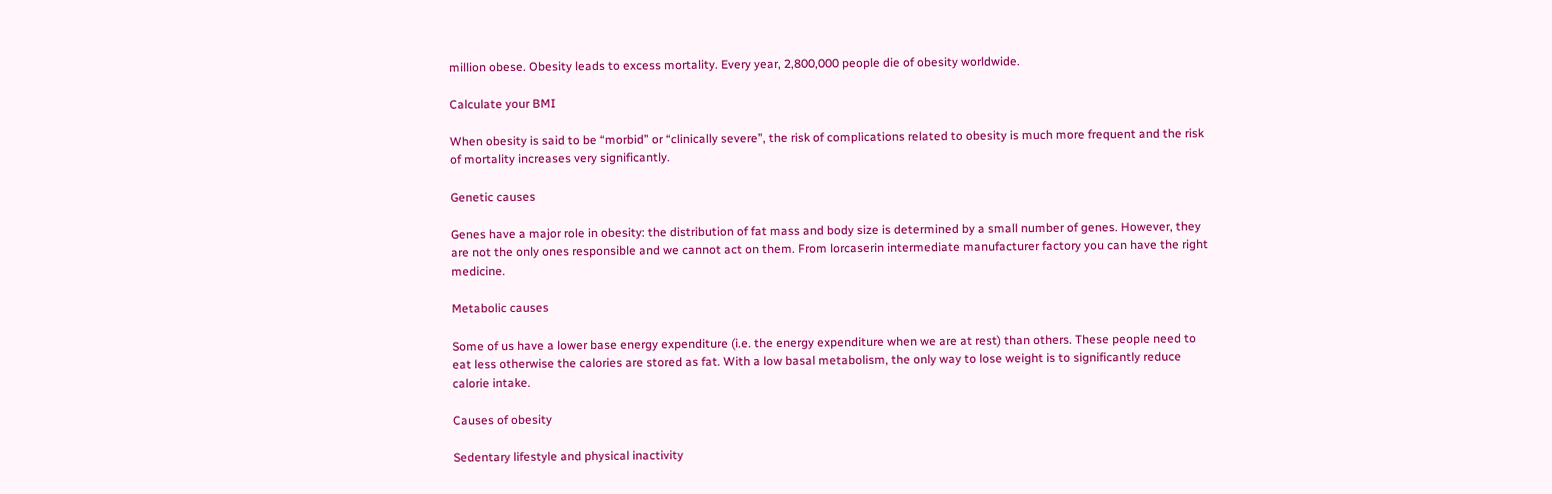million obese. Obesity leads to excess mortality. Every year, 2,800,000 people die of obesity worldwide.

Calculate your BMI

When obesity is said to be “morbid” or “clinically severe”, the risk of complications related to obesity is much more frequent and the risk of mortality increases very significantly.

Genetic causes

Genes have a major role in obesity: the distribution of fat mass and body size is determined by a small number of genes. However, they are not the only ones responsible and we cannot act on them. From lorcaserin intermediate manufacturer factory you can have the right medicine.

Metabolic causes

Some of us have a lower base energy expenditure (i.e. the energy expenditure when we are at rest) than others. These people need to eat less otherwise the calories are stored as fat. With a low basal metabolism, the only way to lose weight is to significantly reduce calorie intake.

Causes of obesity

Sedentary lifestyle and physical inactivity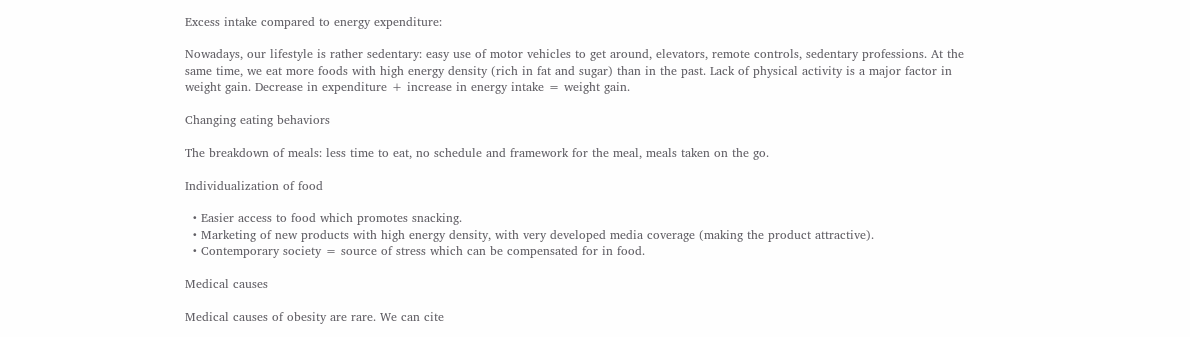Excess intake compared to energy expenditure:

Nowadays, our lifestyle is rather sedentary: easy use of motor vehicles to get around, elevators, remote controls, sedentary professions. At the same time, we eat more foods with high energy density (rich in fat and sugar) than in the past. Lack of physical activity is a major factor in weight gain. Decrease in expenditure + increase in energy intake = weight gain.

Changing eating behaviors

The breakdown of meals: less time to eat, no schedule and framework for the meal, meals taken on the go.

Individualization of food

  • Easier access to food which promotes snacking.
  • Marketing of new products with high energy density, with very developed media coverage (making the product attractive).
  • Contemporary society = source of stress which can be compensated for in food.

Medical causes

Medical causes of obesity are rare. We can cite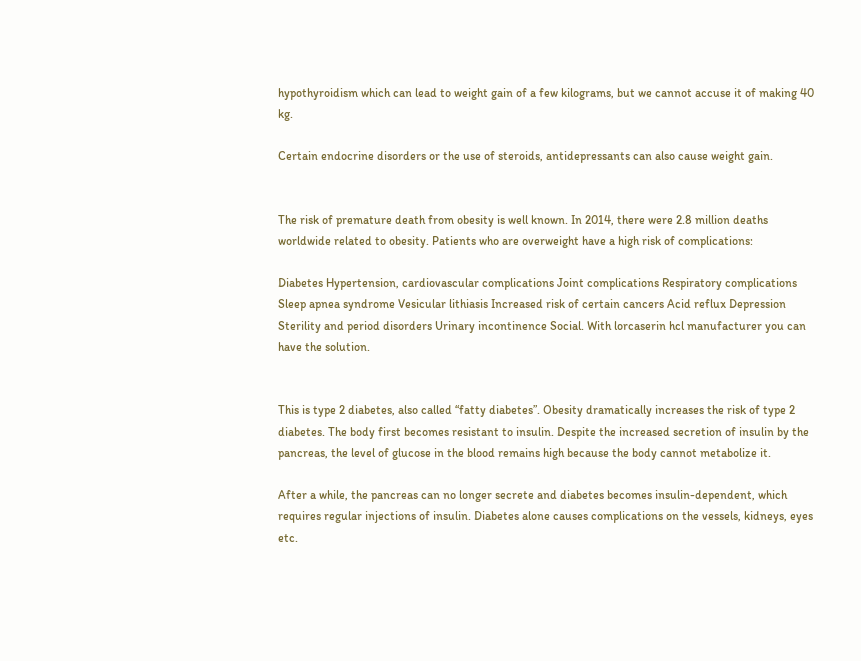hypothyroidism which can lead to weight gain of a few kilograms, but we cannot accuse it of making 40 kg.

Certain endocrine disorders or the use of steroids, antidepressants can also cause weight gain.


The risk of premature death from obesity is well known. In 2014, there were 2.8 million deaths worldwide related to obesity. Patients who are overweight have a high risk of complications:

Diabetes Hypertension, cardiovascular complications Joint complications Respiratory complications Sleep apnea syndrome Vesicular lithiasis Increased risk of certain cancers Acid reflux Depression Sterility and period disorders Urinary incontinence Social. With lorcaserin hcl manufacturer you can have the solution.


This is type 2 diabetes, also called “fatty diabetes”. Obesity dramatically increases the risk of type 2 diabetes. The body first becomes resistant to insulin. Despite the increased secretion of insulin by the pancreas, the level of glucose in the blood remains high because the body cannot metabolize it.

After a while, the pancreas can no longer secrete and diabetes becomes insulin-dependent, which requires regular injections of insulin. Diabetes alone causes complications on the vessels, kidneys, eyes etc.